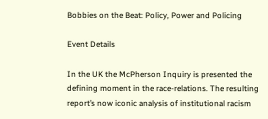Bobbies on the Beat: Policy, Power and Policing

Event Details

In the UK the McPherson Inquiry is presented the defining moment in the race-relations. The resulting report’s now iconic analysis of institutional racism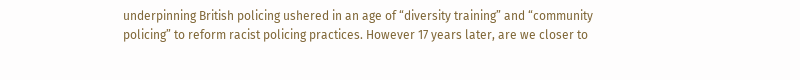underpinning British policing ushered in an age of “diversity training” and “community policing” to reform racist policing practices. However 17 years later, are we closer to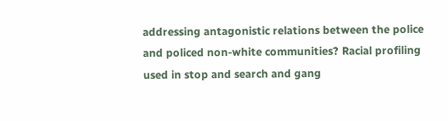addressing antagonistic relations between the police and policed non-white communities? Racial profiling used in stop and search and gang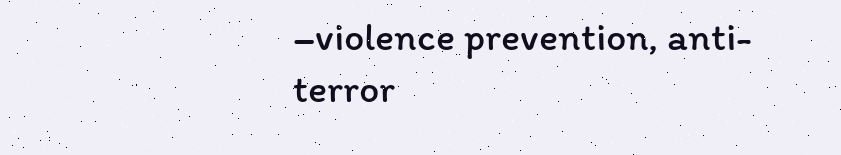–violence prevention, anti-terror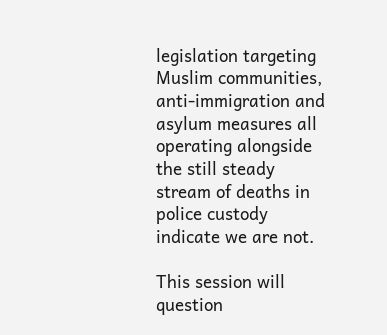legislation targeting Muslim communities, anti-immigration and asylum measures all operating alongside the still steady stream of deaths in police custody indicate we are not.

This session will question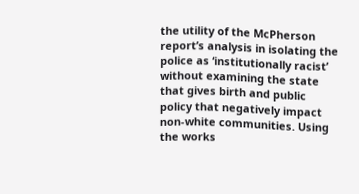the utility of the McPherson report’s analysis in isolating the police as ‘institutionally racist’ without examining the state that gives birth and public policy that negatively impact non-white communities. Using the works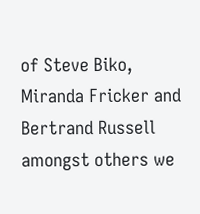of Steve Biko, Miranda Fricker and Bertrand Russell amongst others we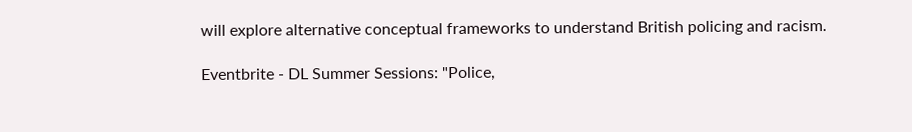will explore alternative conceptual frameworks to understand British policing and racism.

Eventbrite - DL Summer Sessions: "Police,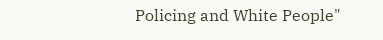Policing and White People"